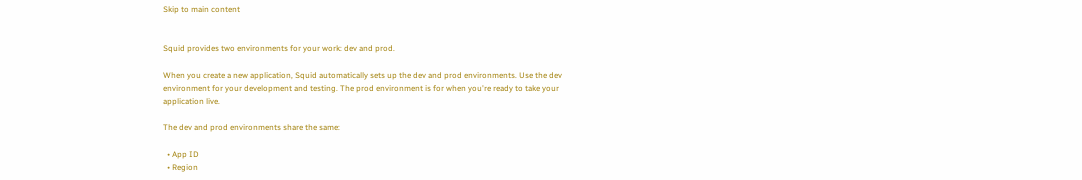Skip to main content


Squid provides two environments for your work: dev and prod.

When you create a new application, Squid automatically sets up the dev and prod environments. Use the dev environment for your development and testing. The prod environment is for when you're ready to take your application live.

The dev and prod environments share the same:

  • App ID
  • Region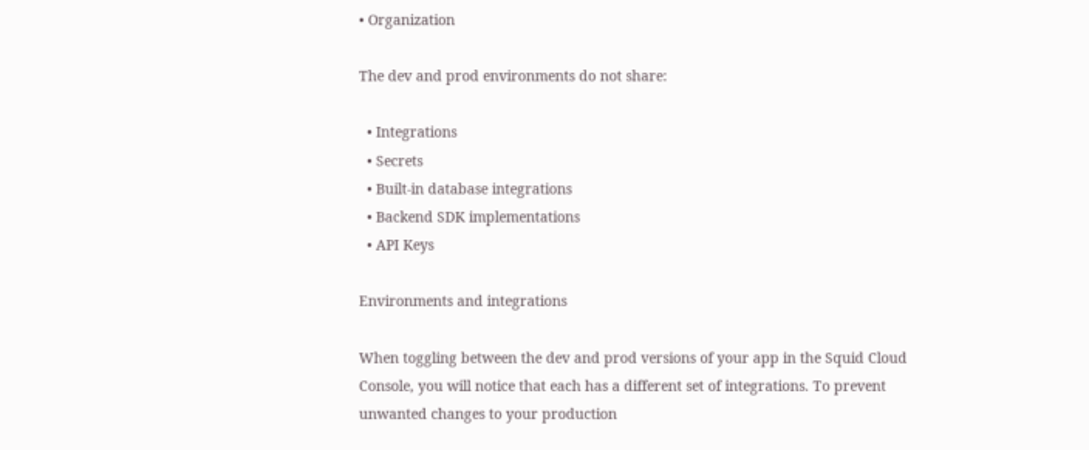• Organization

The dev and prod environments do not share:

  • Integrations
  • Secrets
  • Built-in database integrations
  • Backend SDK implementations
  • API Keys

Environments and integrations

When toggling between the dev and prod versions of your app in the Squid Cloud Console, you will notice that each has a different set of integrations. To prevent unwanted changes to your production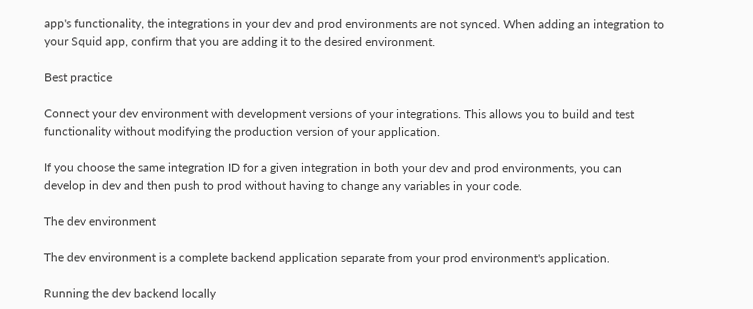app's functionality, the integrations in your dev and prod environments are not synced. When adding an integration to your Squid app, confirm that you are adding it to the desired environment.

Best practice

Connect your dev environment with development versions of your integrations. This allows you to build and test functionality without modifying the production version of your application.

If you choose the same integration ID for a given integration in both your dev and prod environments, you can develop in dev and then push to prod without having to change any variables in your code.

The dev environment

The dev environment is a complete backend application separate from your prod environment's application.

Running the dev backend locally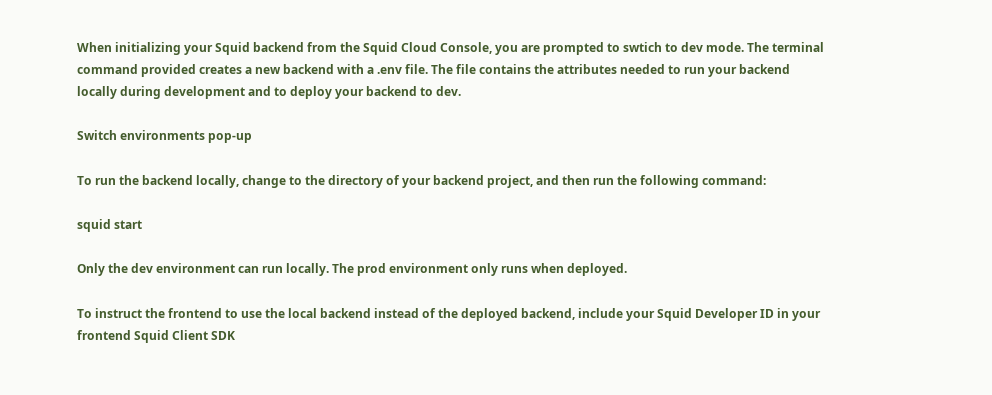When initializing your Squid backend from the Squid Cloud Console, you are prompted to swtich to dev mode. The terminal command provided creates a new backend with a .env file. The file contains the attributes needed to run your backend locally during development and to deploy your backend to dev.

Switch environments pop-up

To run the backend locally, change to the directory of your backend project, and then run the following command:

squid start

Only the dev environment can run locally. The prod environment only runs when deployed.

To instruct the frontend to use the local backend instead of the deployed backend, include your Squid Developer ID in your frontend Squid Client SDK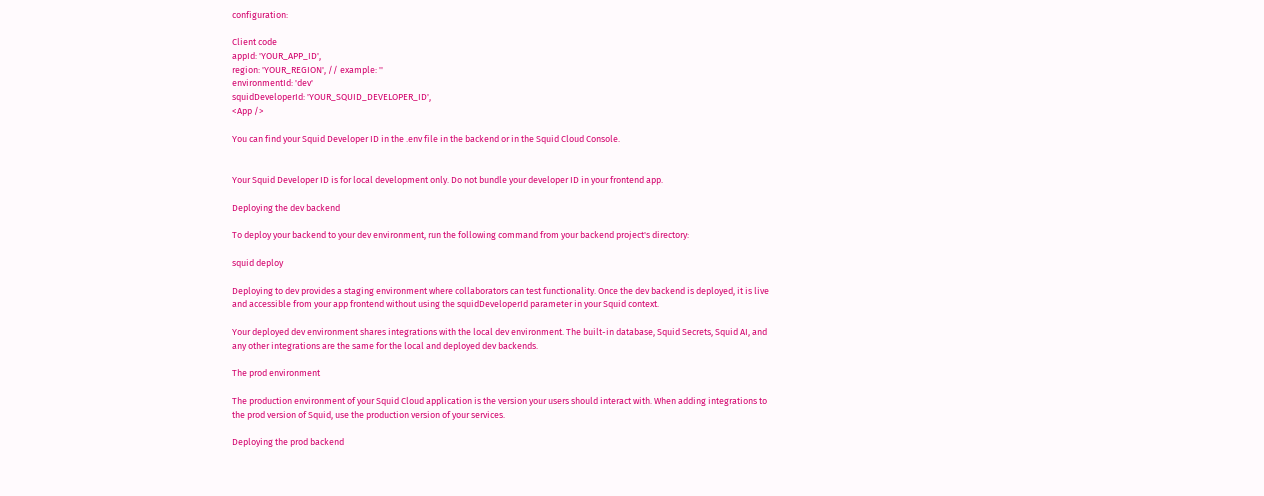configuration:

Client code
appId: 'YOUR_APP_ID',
region: 'YOUR_REGION', // example: ''
environmentId: 'dev'
squidDeveloperId: 'YOUR_SQUID_DEVELOPER_ID',
<App />

You can find your Squid Developer ID in the .env file in the backend or in the Squid Cloud Console.


Your Squid Developer ID is for local development only. Do not bundle your developer ID in your frontend app.

Deploying the dev backend

To deploy your backend to your dev environment, run the following command from your backend project's directory:

squid deploy

Deploying to dev provides a staging environment where collaborators can test functionality. Once the dev backend is deployed, it is live and accessible from your app frontend without using the squidDeveloperId parameter in your Squid context.

Your deployed dev environment shares integrations with the local dev environment. The built-in database, Squid Secrets, Squid AI, and any other integrations are the same for the local and deployed dev backends.

The prod environment

The production environment of your Squid Cloud application is the version your users should interact with. When adding integrations to the prod version of Squid, use the production version of your services.

Deploying the prod backend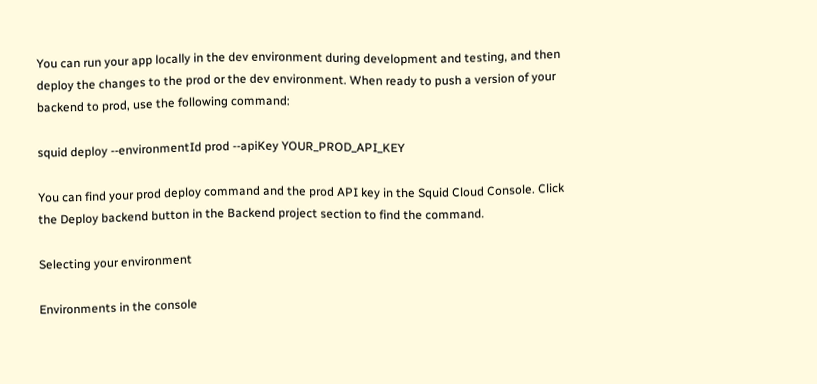You can run your app locally in the dev environment during development and testing, and then deploy the changes to the prod or the dev environment. When ready to push a version of your backend to prod, use the following command:

squid deploy --environmentId prod --apiKey YOUR_PROD_API_KEY

You can find your prod deploy command and the prod API key in the Squid Cloud Console. Click the Deploy backend button in the Backend project section to find the command.

Selecting your environment

Environments in the console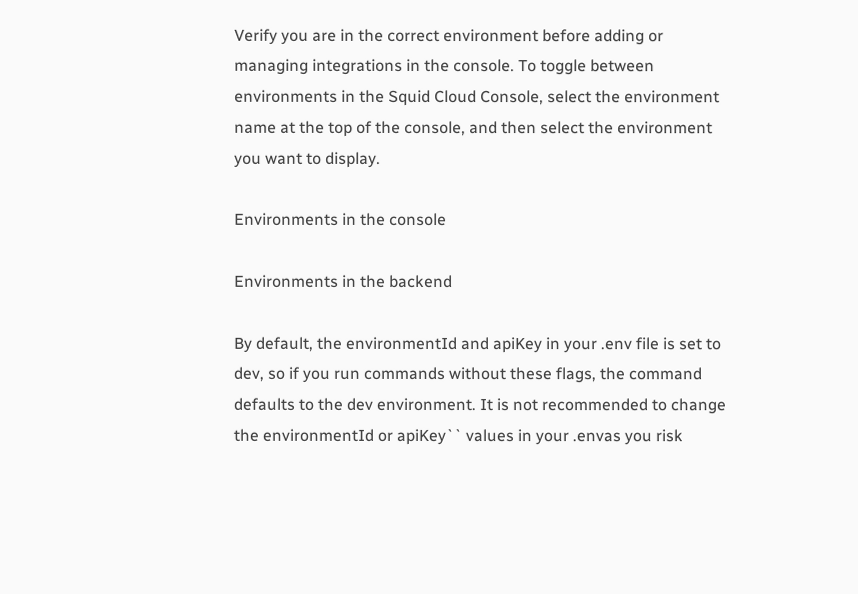Verify you are in the correct environment before adding or managing integrations in the console. To toggle between environments in the Squid Cloud Console, select the environment name at the top of the console, and then select the environment you want to display.

Environments in the console

Environments in the backend

By default, the environmentId and apiKey in your .env file is set to dev, so if you run commands without these flags, the command defaults to the dev environment. It is not recommended to change the environmentId or apiKey`` values in your .envas you risk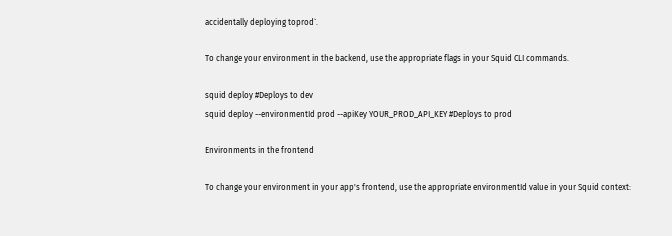accidentally deploying toprod`.

To change your environment in the backend, use the appropriate flags in your Squid CLI commands.

squid deploy #Deploys to dev
squid deploy --environmentId prod --apiKey YOUR_PROD_API_KEY #Deploys to prod

Environments in the frontend

To change your environment in your app's frontend, use the appropriate environmentId value in your Squid context: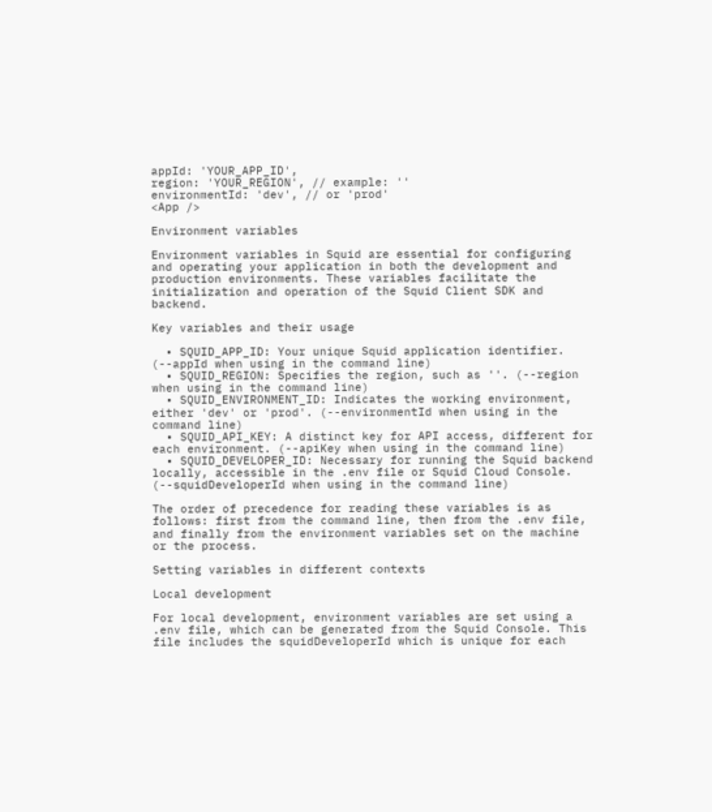appId: 'YOUR_APP_ID',
region: 'YOUR_REGION', // example: ''
environmentId: 'dev', // or 'prod'
<App />

Environment variables

Environment variables in Squid are essential for configuring and operating your application in both the development and production environments. These variables facilitate the initialization and operation of the Squid Client SDK and backend.

Key variables and their usage

  • SQUID_APP_ID: Your unique Squid application identifier. (--appId when using in the command line)
  • SQUID_REGION: Specifies the region, such as ''. (--region when using in the command line)
  • SQUID_ENVIRONMENT_ID: Indicates the working environment, either 'dev' or 'prod'. (--environmentId when using in the command line)
  • SQUID_API_KEY: A distinct key for API access, different for each environment. (--apiKey when using in the command line)
  • SQUID_DEVELOPER_ID: Necessary for running the Squid backend locally, accessible in the .env file or Squid Cloud Console. (--squidDeveloperId when using in the command line)

The order of precedence for reading these variables is as follows: first from the command line, then from the .env file, and finally from the environment variables set on the machine or the process.

Setting variables in different contexts

Local development

For local development, environment variables are set using a .env file, which can be generated from the Squid Console. This file includes the squidDeveloperId which is unique for each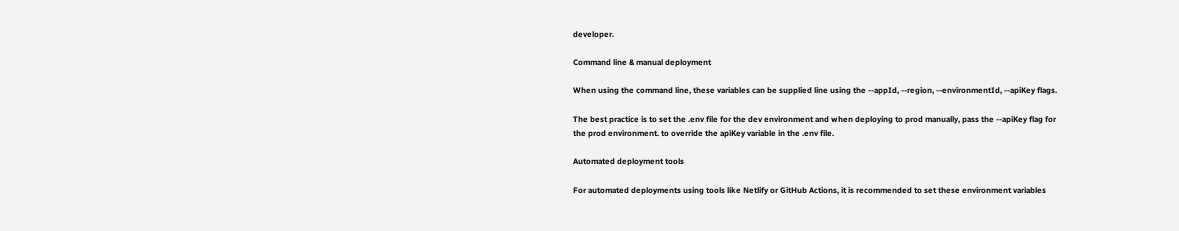developer.

Command line & manual deployment

When using the command line, these variables can be supplied line using the --appId, --region, --environmentId, --apiKey flags.

The best practice is to set the .env file for the dev environment and when deploying to prod manually, pass the --apiKey flag for the prod environment. to override the apiKey variable in the .env file.

Automated deployment tools

For automated deployments using tools like Netlify or GitHub Actions, it is recommended to set these environment variables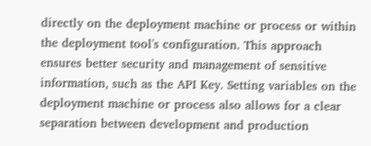directly on the deployment machine or process or within the deployment tool's configuration. This approach ensures better security and management of sensitive information, such as the API Key. Setting variables on the deployment machine or process also allows for a clear separation between development and production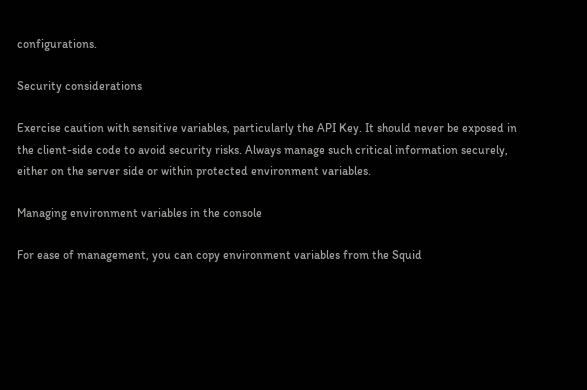configurations.

Security considerations

Exercise caution with sensitive variables, particularly the API Key. It should never be exposed in the client-side code to avoid security risks. Always manage such critical information securely, either on the server side or within protected environment variables.

Managing environment variables in the console

For ease of management, you can copy environment variables from the Squid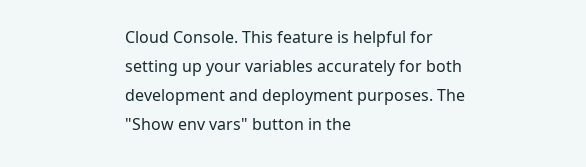Cloud Console. This feature is helpful for setting up your variables accurately for both development and deployment purposes. The "Show env vars" button in the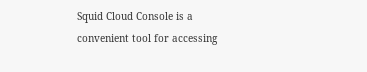Squid Cloud Console is a convenient tool for accessing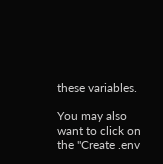these variables.

You may also want to click on the "Create .env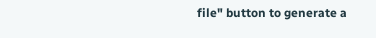file" button to generate a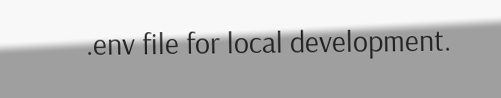.env file for local development.